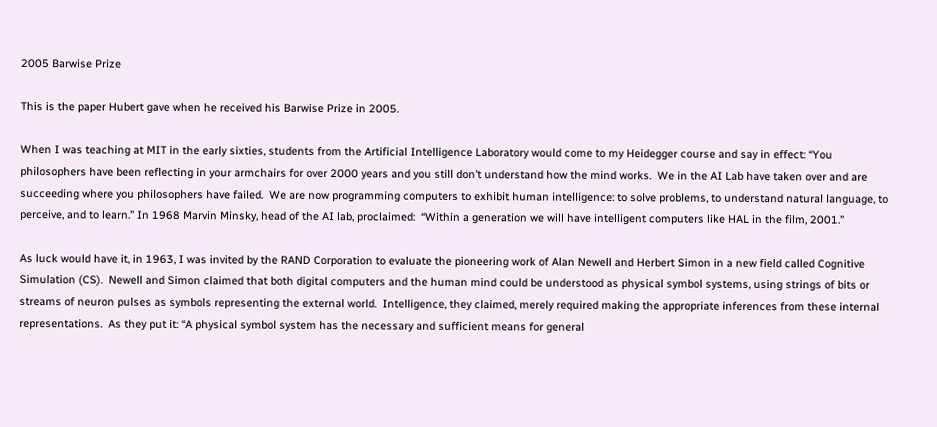2005 Barwise Prize

This is the paper Hubert gave when he received his Barwise Prize in 2005.

When I was teaching at MIT in the early sixties, students from the Artificial Intelligence Laboratory would come to my Heidegger course and say in effect: “You philosophers have been reflecting in your armchairs for over 2000 years and you still don’t understand how the mind works.  We in the AI Lab have taken over and are succeeding where you philosophers have failed.  We are now programming computers to exhibit human intelligence: to solve problems, to understand natural language, to perceive, and to learn.” In 1968 Marvin Minsky, head of the AI lab, proclaimed:  “Within a generation we will have intelligent computers like HAL in the film, 2001.”

As luck would have it, in 1963, I was invited by the RAND Corporation to evaluate the pioneering work of Alan Newell and Herbert Simon in a new field called Cognitive Simulation (CS).  Newell and Simon claimed that both digital computers and the human mind could be understood as physical symbol systems, using strings of bits or streams of neuron pulses as symbols representing the external world.  Intelligence, they claimed, merely required making the appropriate inferences from these internal representations.  As they put it: “A physical symbol system has the necessary and sufficient means for general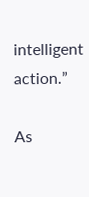intelligent action.”

As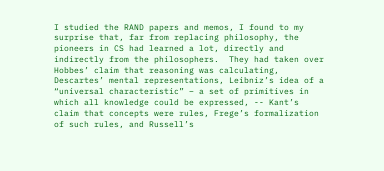I studied the RAND papers and memos, I found to my surprise that, far from replacing philosophy, the pioneers in CS had learned a lot, directly and indirectly from the philosophers.  They had taken over Hobbes’ claim that reasoning was calculating, Descartes’ mental representations, Leibniz’s idea of a “universal characteristic” – a set of primitives in which all knowledge could be expressed, -- Kant’s claim that concepts were rules, Frege’s formalization of such rules, and Russell’s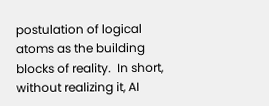postulation of logical atoms as the building blocks of reality.  In short, without realizing it, AI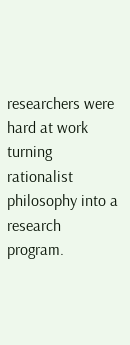researchers were hard at work turning rationalist philosophy into a research program.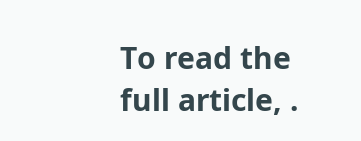To read the full article, .